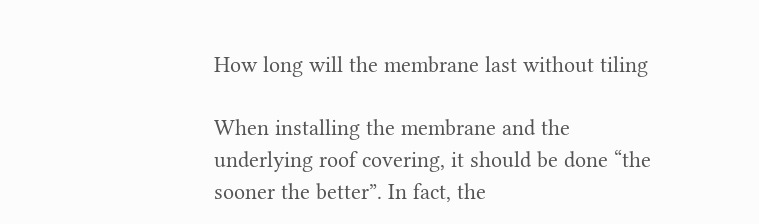How long will the membrane last without tiling

When installing the membrane and the underlying roof covering, it should be done “the sooner the better”. In fact, the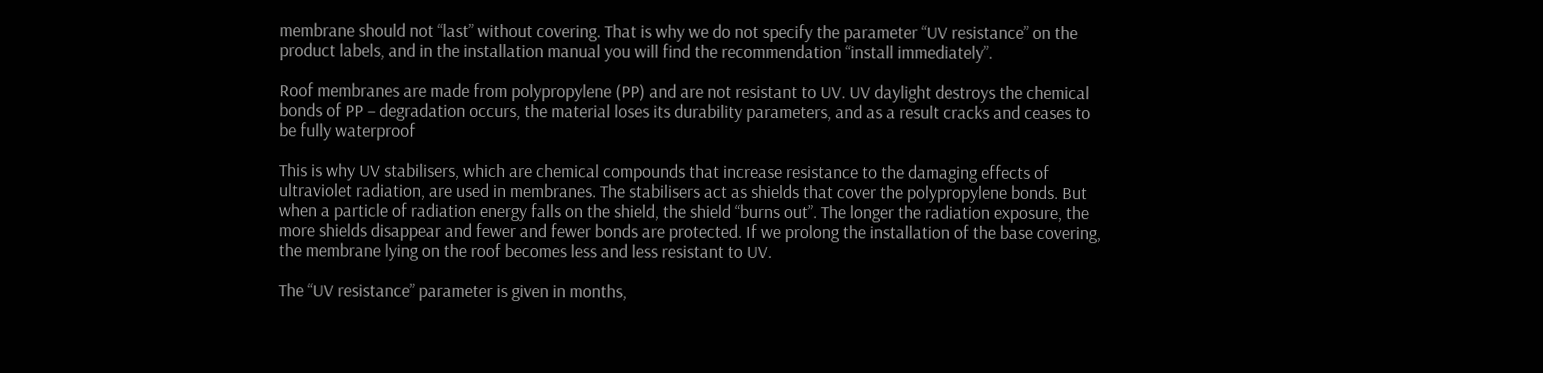membrane should not “last” without covering. That is why we do not specify the parameter “UV resistance” on the product labels, and in the installation manual you will find the recommendation “install immediately”.

Roof membranes are made from polypropylene (PP) and are not resistant to UV. UV daylight destroys the chemical bonds of PP – degradation occurs, the material loses its durability parameters, and as a result cracks and ceases to be fully waterproof

This is why UV stabilisers, which are chemical compounds that increase resistance to the damaging effects of ultraviolet radiation, are used in membranes. The stabilisers act as shields that cover the polypropylene bonds. But when a particle of radiation energy falls on the shield, the shield “burns out”. The longer the radiation exposure, the more shields disappear and fewer and fewer bonds are protected. If we prolong the installation of the base covering, the membrane lying on the roof becomes less and less resistant to UV.

The “UV resistance” parameter is given in months,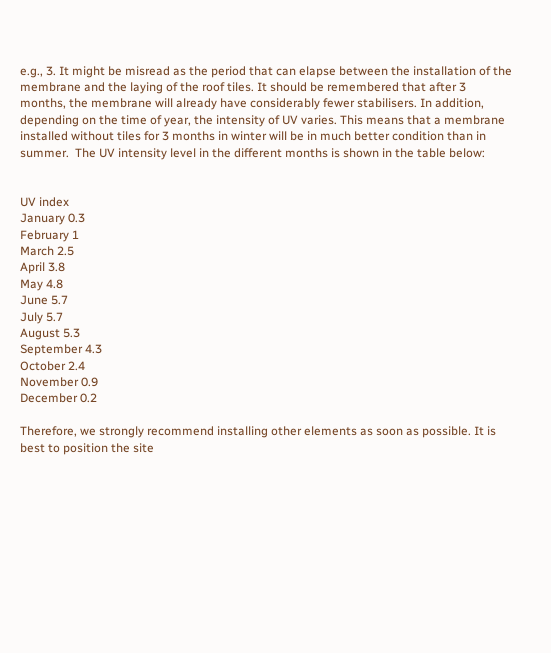e.g., 3. It might be misread as the period that can elapse between the installation of the membrane and the laying of the roof tiles. It should be remembered that after 3 months, the membrane will already have considerably fewer stabilisers. In addition, depending on the time of year, the intensity of UV varies. This means that a membrane installed without tiles for 3 months in winter will be in much better condition than in summer.  The UV intensity level in the different months is shown in the table below:


UV index
January 0.3
February 1
March 2.5
April 3.8
May 4.8
June 5.7
July 5.7
August 5.3
September 4.3
October 2.4
November 0.9
December 0.2

Therefore, we strongly recommend installing other elements as soon as possible. It is best to position the site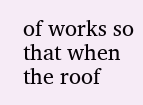of works so that when the roof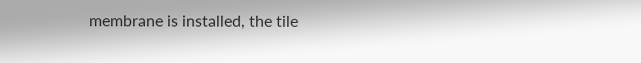membrane is installed, the tile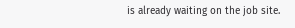is already waiting on the job site.